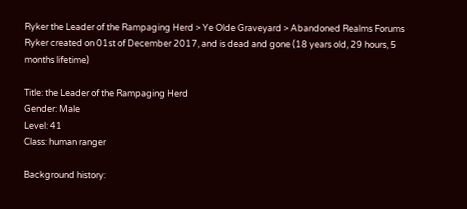Ryker the Leader of the Rampaging Herd > Ye Olde Graveyard > Abandoned Realms Forums
Ryker created on 01st of December 2017, and is dead and gone (18 years old, 29 hours, 5 months lifetime)

Title: the Leader of the Rampaging Herd
Gender: Male
Level: 41
Class: human ranger

Background history: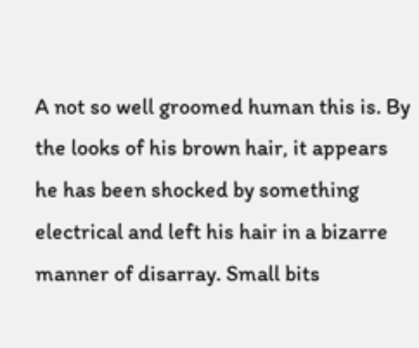A not so well groomed human this is. By the looks of his brown hair, it appears he has been shocked by something electrical and left his hair in a bizarre manner of disarray. Small bits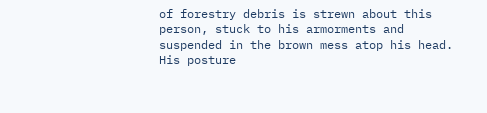of forestry debris is strewn about this person, stuck to his armorments and suspended in the brown mess atop his head. His posture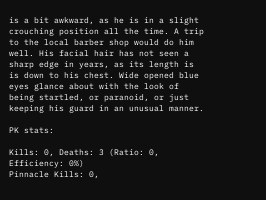is a bit awkward, as he is in a slight crouching position all the time. A trip to the local barber shop would do him well. His facial hair has not seen a sharp edge in years, as its length is is down to his chest. Wide opened blue eyes glance about with the look of being startled, or paranoid, or just keeping his guard in an unusual manner.

PK stats:

Kills: 0, Deaths: 3 (Ratio: 0, Efficiency: 0%)
Pinnacle Kills: 0,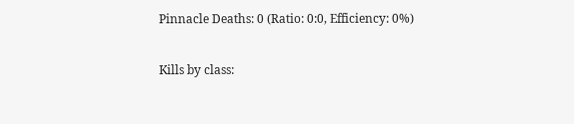Pinnacle Deaths: 0 (Ratio: 0:0, Efficiency: 0%)

Kills by class: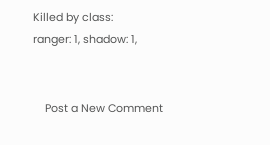Killed by class:
ranger: 1, shadow: 1,


    Post a New Comment